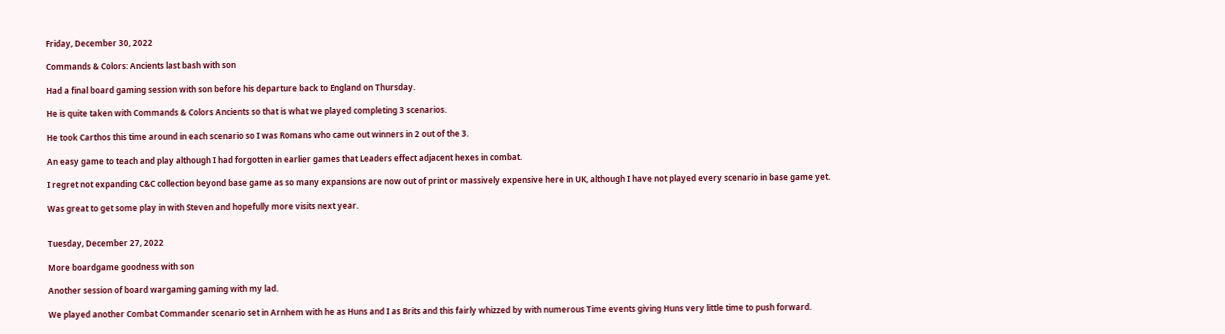Friday, December 30, 2022

Commands & Colors: Ancients last bash with son

Had a final board gaming session with son before his departure back to England on Thursday.

He is quite taken with Commands & Colors Ancients so that is what we played completing 3 scenarios.

He took Carthos this time around in each scenario so I was Romans who came out winners in 2 out of the 3.

An easy game to teach and play although I had forgotten in earlier games that Leaders effect adjacent hexes in combat.

I regret not expanding C&C collection beyond base game as so many expansions are now out of print or massively expensive here in UK, although I have not played every scenario in base game yet.

Was great to get some play in with Steven and hopefully more visits next year.


Tuesday, December 27, 2022

More boardgame goodness with son

Another session of board wargaming gaming with my lad.

We played another Combat Commander scenario set in Arnhem with he as Huns and I as Brits and this fairly whizzed by with numerous Time events giving Huns very little time to push forward.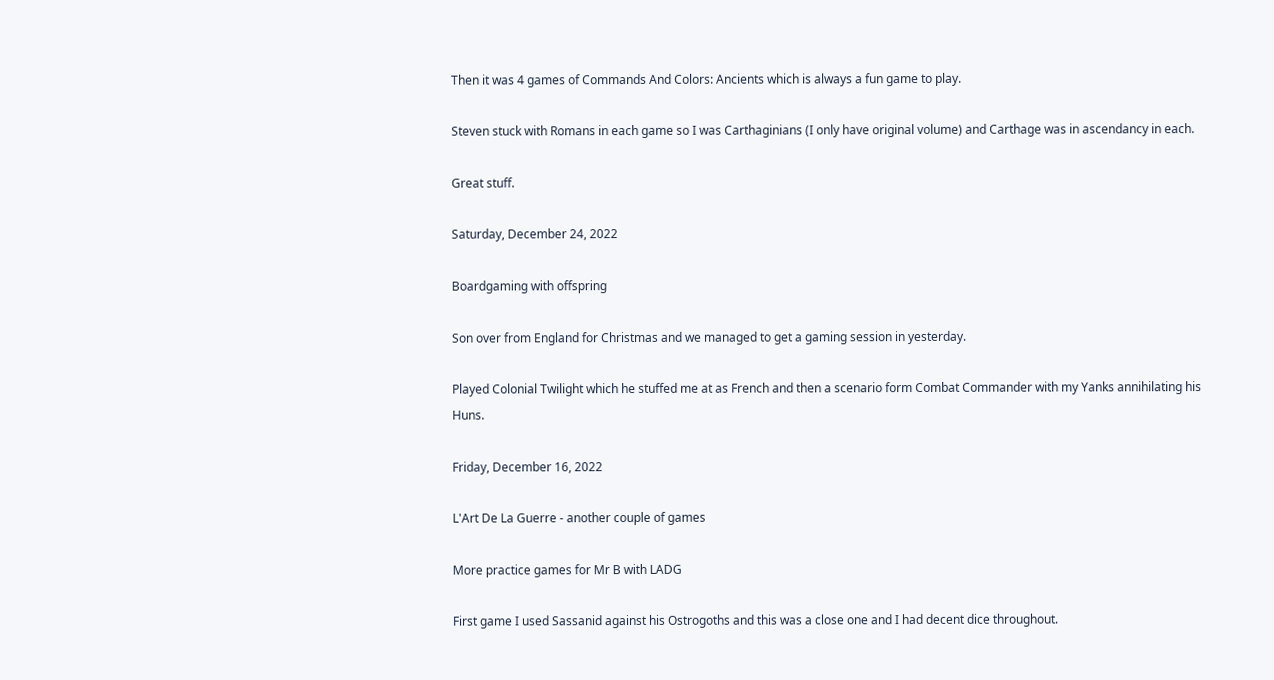Then it was 4 games of Commands And Colors: Ancients which is always a fun game to play.

Steven stuck with Romans in each game so I was Carthaginians (I only have original volume) and Carthage was in ascendancy in each.

Great stuff.

Saturday, December 24, 2022

Boardgaming with offspring

Son over from England for Christmas and we managed to get a gaming session in yesterday.

Played Colonial Twilight which he stuffed me at as French and then a scenario form Combat Commander with my Yanks annihilating his Huns.

Friday, December 16, 2022

L'Art De La Guerre - another couple of games

More practice games for Mr B with LADG

First game I used Sassanid against his Ostrogoths and this was a close one and I had decent dice throughout.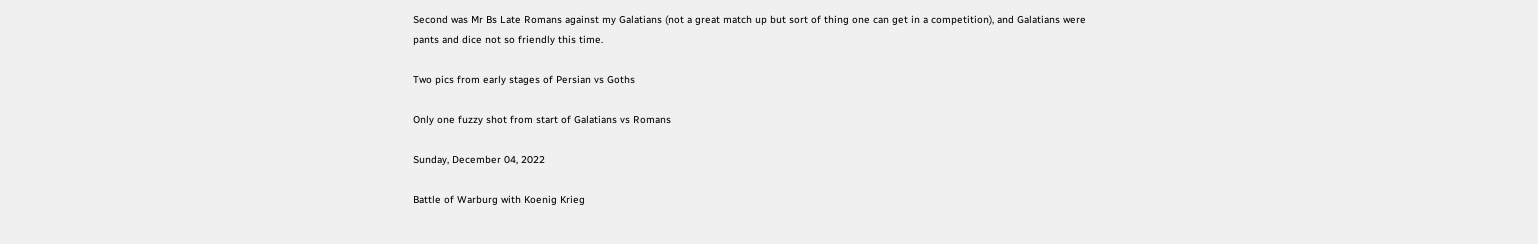Second was Mr Bs Late Romans against my Galatians (not a great match up but sort of thing one can get in a competition), and Galatians were pants and dice not so friendly this time.

Two pics from early stages of Persian vs Goths

Only one fuzzy shot from start of Galatians vs Romans

Sunday, December 04, 2022

Battle of Warburg with Koenig Krieg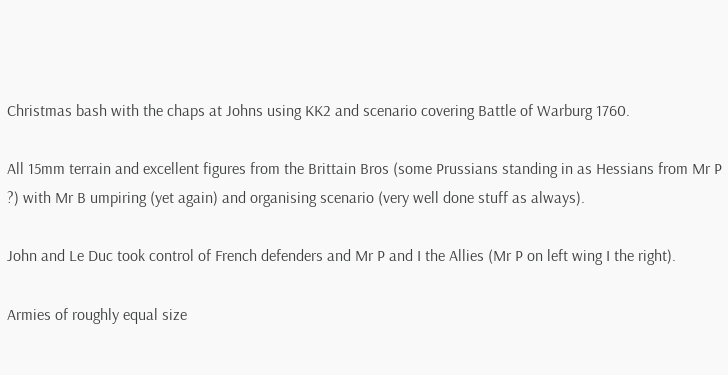Christmas bash with the chaps at Johns using KK2 and scenario covering Battle of Warburg 1760.

All 15mm terrain and excellent figures from the Brittain Bros (some Prussians standing in as Hessians from Mr P ?) with Mr B umpiring (yet again) and organising scenario (very well done stuff as always).

John and Le Duc took control of French defenders and Mr P and I the Allies (Mr P on left wing I the right).

Armies of roughly equal size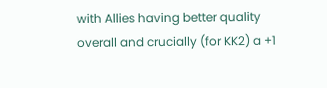with Allies having better quality overall and crucially (for KK2) a +1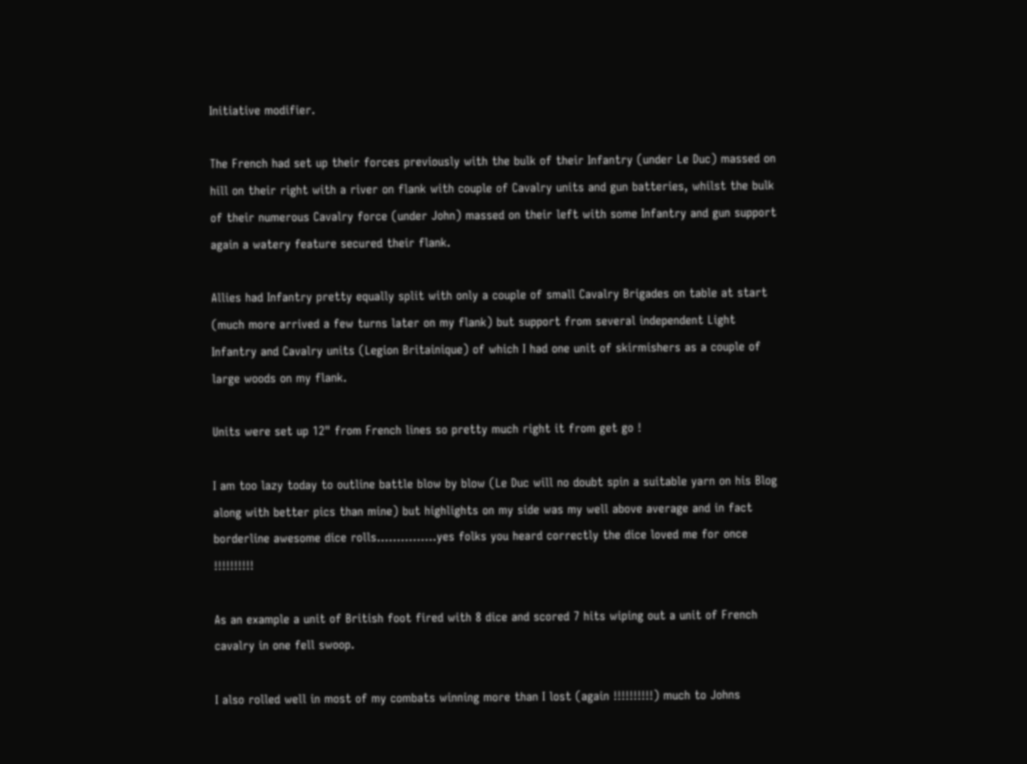Initiative modifier.

The French had set up their forces previously with the bulk of their Infantry (under Le Duc) massed on hill on their right with a river on flank with couple of Cavalry units and gun batteries, whilst the bulk of their numerous Cavalry force (under John) massed on their left with some Infantry and gun support again a watery feature secured their flank.

Allies had Infantry pretty equally split with only a couple of small Cavalry Brigades on table at start (much more arrived a few turns later on my flank) but support from several independent Light Infantry and Cavalry units (Legion Britainique) of which I had one unit of skirmishers as a couple of large woods on my flank.

Units were set up 12" from French lines so pretty much right it from get go !

I am too lazy today to outline battle blow by blow (Le Duc will no doubt spin a suitable yarn on his Blog along with better pics than mine) but highlights on my side was my well above average and in fact borderline awesome dice rolls...............yes folks you heard correctly the dice loved me for once !!!!!!!!!!

As an example a unit of British foot fired with 8 dice and scored 7 hits wiping out a unit of French cavalry in one fell swoop.

I also rolled well in most of my combats winning more than I lost (again !!!!!!!!!!) much to Johns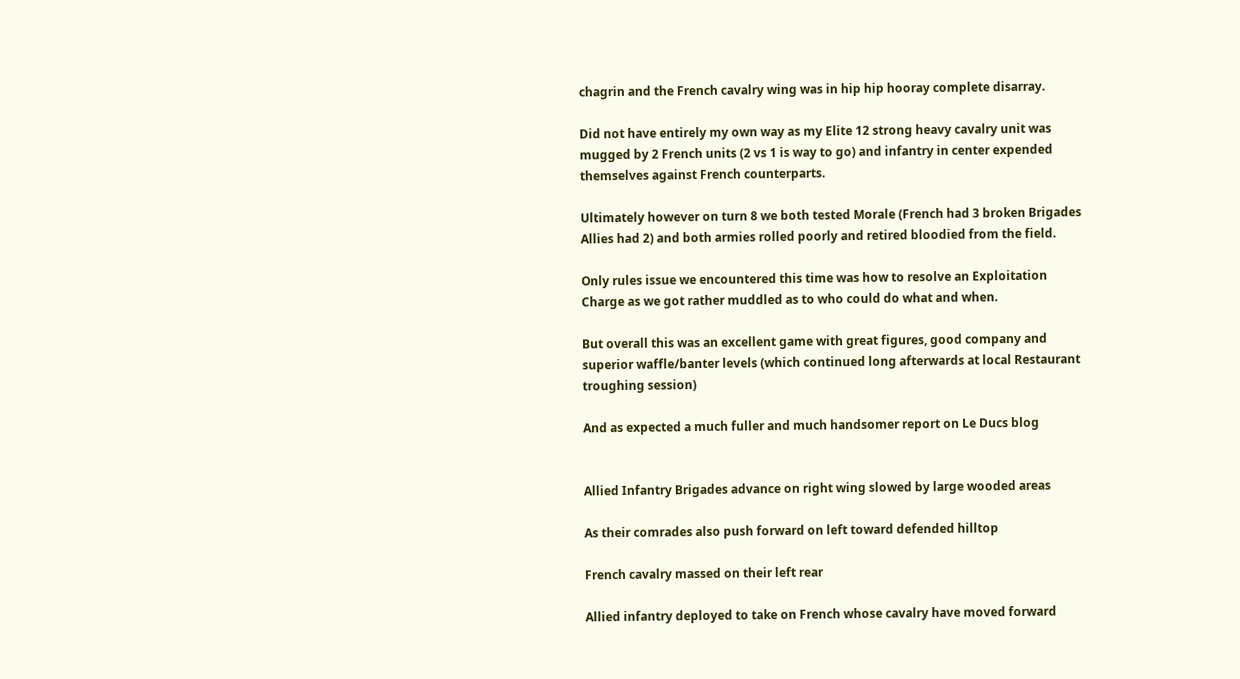chagrin and the French cavalry wing was in hip hip hooray complete disarray.

Did not have entirely my own way as my Elite 12 strong heavy cavalry unit was mugged by 2 French units (2 vs 1 is way to go) and infantry in center expended themselves against French counterparts.

Ultimately however on turn 8 we both tested Morale (French had 3 broken Brigades Allies had 2) and both armies rolled poorly and retired bloodied from the field.

Only rules issue we encountered this time was how to resolve an Exploitation Charge as we got rather muddled as to who could do what and when.

But overall this was an excellent game with great figures, good company and superior waffle/banter levels (which continued long afterwards at local Restaurant troughing session)

And as expected a much fuller and much handsomer report on Le Ducs blog


Allied Infantry Brigades advance on right wing slowed by large wooded areas

As their comrades also push forward on left toward defended hilltop

French cavalry massed on their left rear

Allied infantry deployed to take on French whose cavalry have moved forward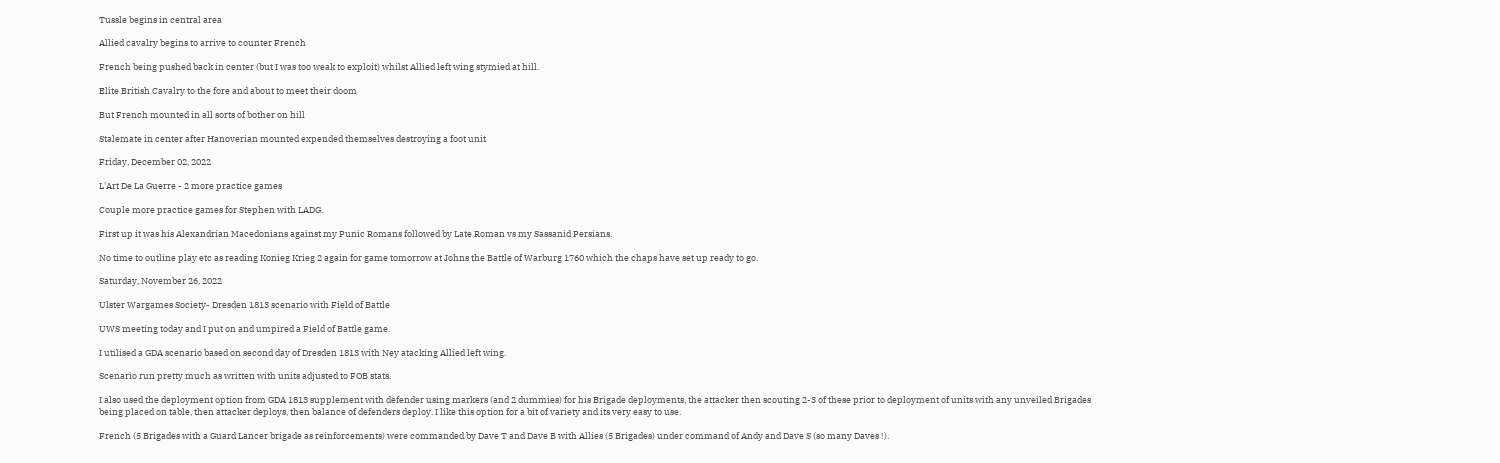Tussle begins in central area

Allied cavalry begins to arrive to counter French

French being pushed back in center (but I was too weak to exploit) whilst Allied left wing stymied at hill.

Elite British Cavalry to the fore and about to meet their doom

But French mounted in all sorts of bother on hill

Stalemate in center after Hanoverian mounted expended themselves destroying a foot unit

Friday, December 02, 2022

L'Art De La Guerre - 2 more practice games

Couple more practice games for Stephen with LADG.

First up it was his Alexandrian Macedonians against my Punic Romans followed by Late Roman vs my Sassanid Persians.

No time to outline play etc as reading Konieg Krieg 2 again for game tomorrow at Johns the Battle of Warburg 1760 which the chaps have set up ready to go.

Saturday, November 26, 2022

Ulster Wargames Society- Dresden 1813 scenario with Field of Battle

UWS meeting today and I put on and umpired a Field of Battle game.

I utilised a GDA scenario based on second day of Dresden 1813 with Ney atacking Allied left wing.

Scenario run pretty much as written with units adjusted to FOB stats.

I also used the deployment option from GDA 1813 supplement with defender using markers (and 2 dummies) for his Brigade deployments, the attacker then scouting 2-3 of these prior to deployment of units with any unveiled Brigades being placed on table, then attacker deploys, then balance of defenders deploy. I like this option for a bit of variety and its very easy to use.

French (5 Brigades with a Guard Lancer brigade as reinforcements) were commanded by Dave T and Dave B with Allies (5 Brigades) under command of Andy and Dave S (so many Daves !).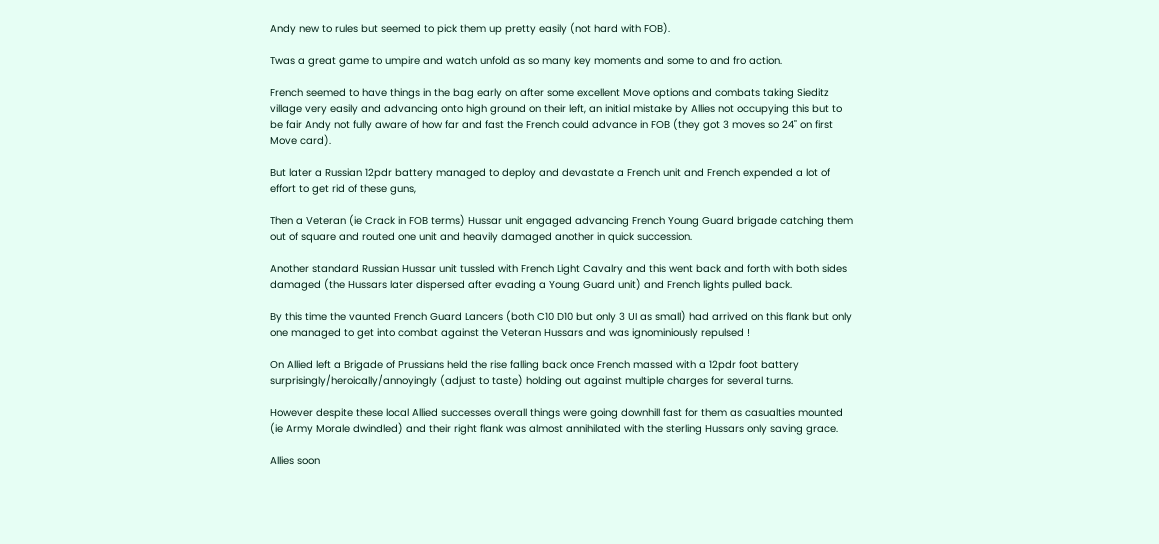Andy new to rules but seemed to pick them up pretty easily (not hard with FOB).

Twas a great game to umpire and watch unfold as so many key moments and some to and fro action.

French seemed to have things in the bag early on after some excellent Move options and combats taking Sieditz village very easily and advancing onto high ground on their left, an initial mistake by Allies not occupying this but to be fair Andy not fully aware of how far and fast the French could advance in FOB (they got 3 moves so 24" on first Move card).

But later a Russian 12pdr battery managed to deploy and devastate a French unit and French expended a lot of effort to get rid of these guns,

Then a Veteran (ie Crack in FOB terms) Hussar unit engaged advancing French Young Guard brigade catching them out of square and routed one unit and heavily damaged another in quick succession.

Another standard Russian Hussar unit tussled with French Light Cavalry and this went back and forth with both sides damaged (the Hussars later dispersed after evading a Young Guard unit) and French lights pulled back.

By this time the vaunted French Guard Lancers (both C10 D10 but only 3 UI as small) had arrived on this flank but only one managed to get into combat against the Veteran Hussars and was ignominiously repulsed !

On Allied left a Brigade of Prussians held the rise falling back once French massed with a 12pdr foot battery surprisingly/heroically/annoyingly (adjust to taste) holding out against multiple charges for several turns.

However despite these local Allied successes overall things were going downhill fast for them as casualties mounted (ie Army Morale dwindled) and their right flank was almost annihilated with the sterling Hussars only saving grace.

Allies soon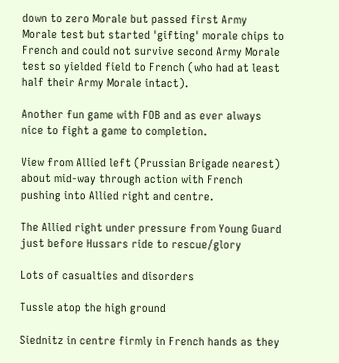down to zero Morale but passed first Army Morale test but started 'gifting' morale chips to French and could not survive second Army Morale test so yielded field to French (who had at least half their Army Morale intact).

Another fun game with FOB and as ever always nice to fight a game to completion.

View from Allied left (Prussian Brigade nearest) about mid-way through action with French pushing into Allied right and centre.

The Allied right under pressure from Young Guard just before Hussars ride to rescue/glory

Lots of casualties and disorders

Tussle atop the high ground

Siednitz in centre firmly in French hands as they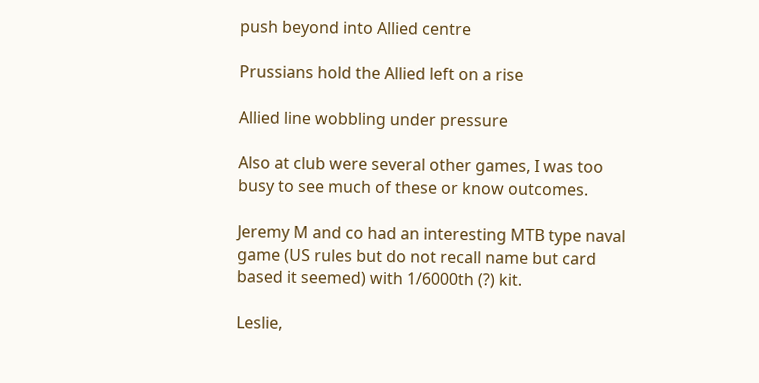push beyond into Allied centre

Prussians hold the Allied left on a rise

Allied line wobbling under pressure

Also at club were several other games, I was too busy to see much of these or know outcomes.

Jeremy M and co had an interesting MTB type naval game (US rules but do not recall name but card based it seemed) with 1/6000th (?) kit.

Leslie,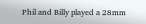Phil and Billy played a 28mm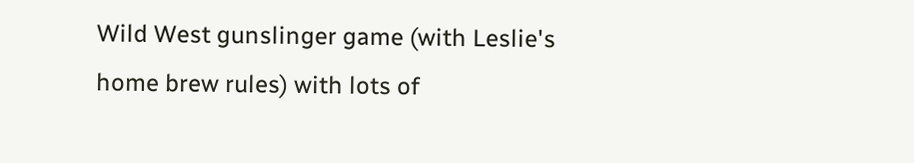Wild West gunslinger game (with Leslie's home brew rules) with lots of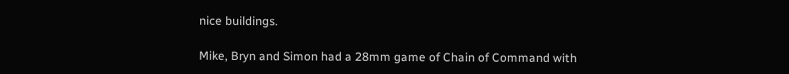nice buildings.

Mike, Bryn and Simon had a 28mm game of Chain of Command with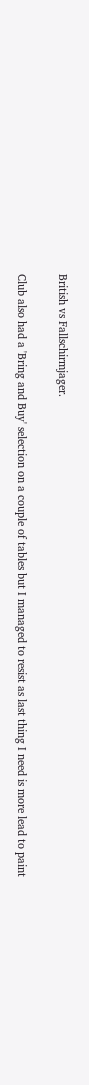British vs Fallschirmjager.

Club also had a 'Bring and Buy' selection on a couple of tables but I managed to resist as last thing I need is more lead to paint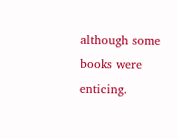although some books were enticing.